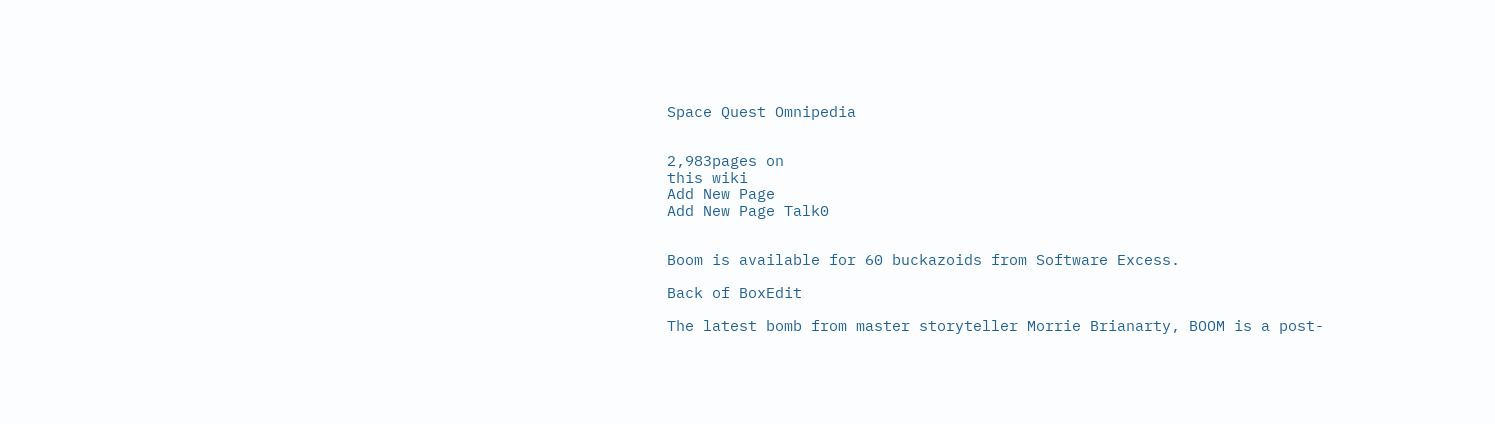Space Quest Omnipedia


2,983pages on
this wiki
Add New Page
Add New Page Talk0


Boom is available for 60 buckazoids from Software Excess.

Back of BoxEdit

The latest bomb from master storyteller Morrie Brianarty, BOOM is a post-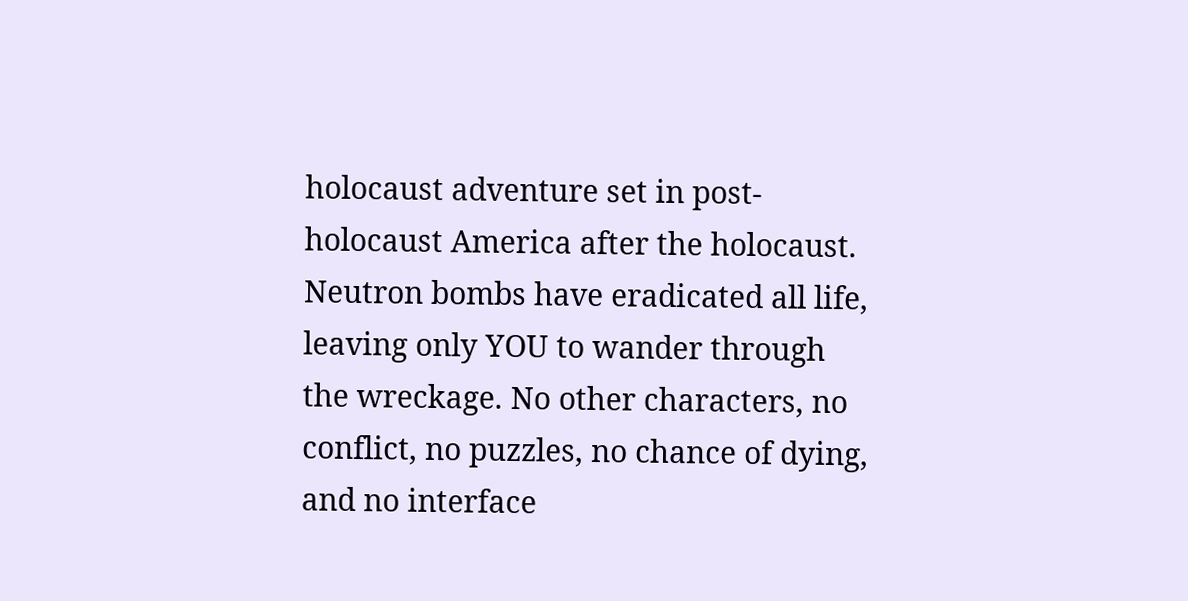holocaust adventure set in post-holocaust America after the holocaust. Neutron bombs have eradicated all life, leaving only YOU to wander through the wreckage. No other characters, no conflict, no puzzles, no chance of dying, and no interface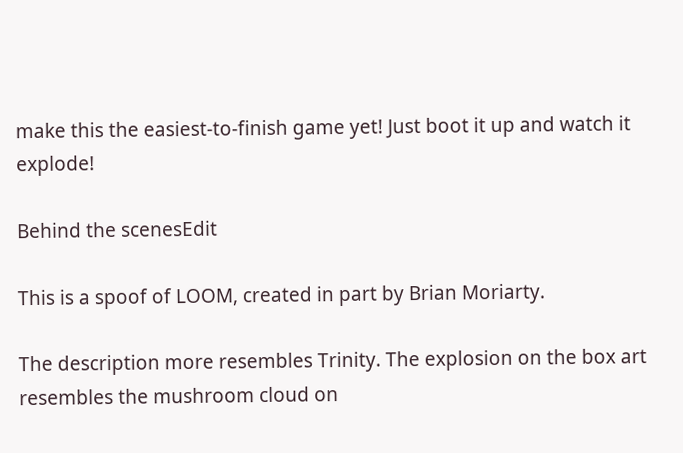make this the easiest-to-finish game yet! Just boot it up and watch it explode!

Behind the scenesEdit

This is a spoof of LOOM, created in part by Brian Moriarty.

The description more resembles Trinity. The explosion on the box art resembles the mushroom cloud on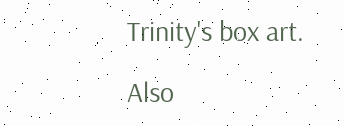Trinity's box art.

Also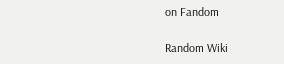on Fandom

Random Wiki